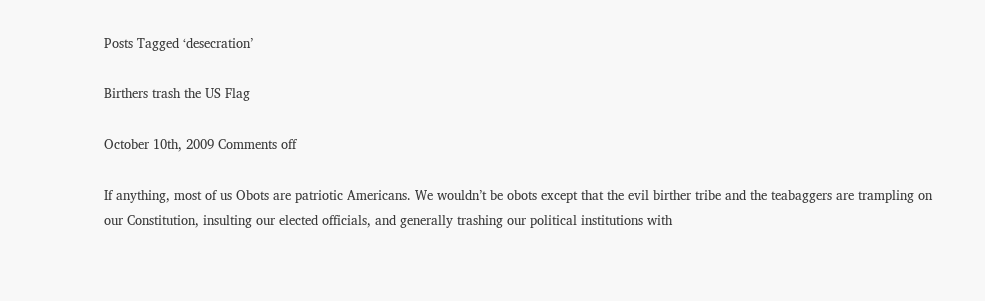Posts Tagged ‘desecration’

Birthers trash the US Flag

October 10th, 2009 Comments off

If anything, most of us Obots are patriotic Americans. We wouldn’t be obots except that the evil birther tribe and the teabaggers are trampling on our Constitution, insulting our elected officials, and generally trashing our political institutions with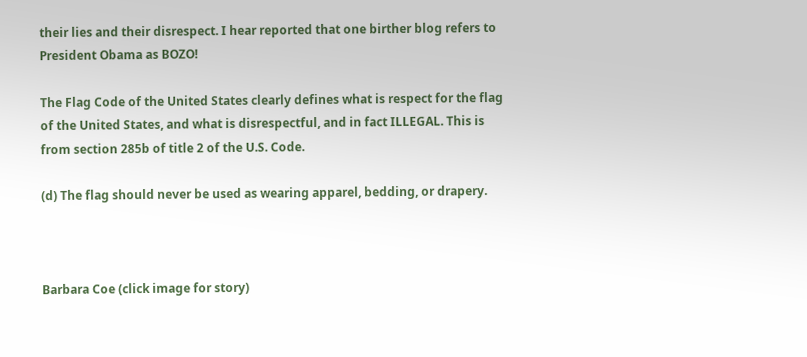their lies and their disrespect. I hear reported that one birther blog refers to President Obama as BOZO!

The Flag Code of the United States clearly defines what is respect for the flag of the United States, and what is disrespectful, and in fact ILLEGAL. This is from section 285b of title 2 of the U.S. Code.

(d) The flag should never be used as wearing apparel, bedding, or drapery.



Barbara Coe (click image for story)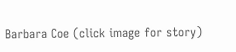Barbara Coe (click image for story)